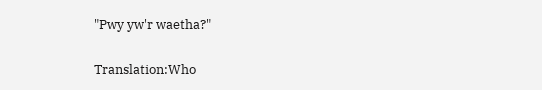"Pwy yw'r waetha?"

Translation:Who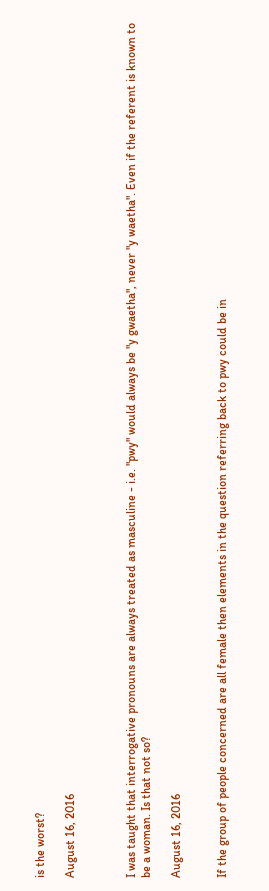is the worst?

August 16, 2016



I was taught that interrogative pronouns are always treated as masculine - i.e. "pwy" would always be "y gwaetha", never "y waetha". Even if the referent is known to be a woman. Is that not so?

August 16, 2016


If the group of people concerned are all female then elements in the question referring back to pwy could be in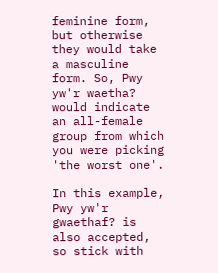feminine form, but otherwise they would take a masculine form. So, Pwy yw'r waetha? would indicate an all-female group from which you were picking 'the worst one'.

In this example, Pwy yw'r gwaethaf? is also accepted, so stick with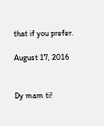that if you prefer.

August 17, 2016


Dy mam ti!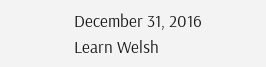December 31, 2016
Learn Welsh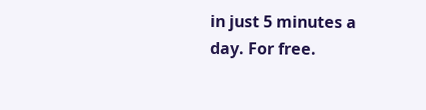in just 5 minutes a day. For free.